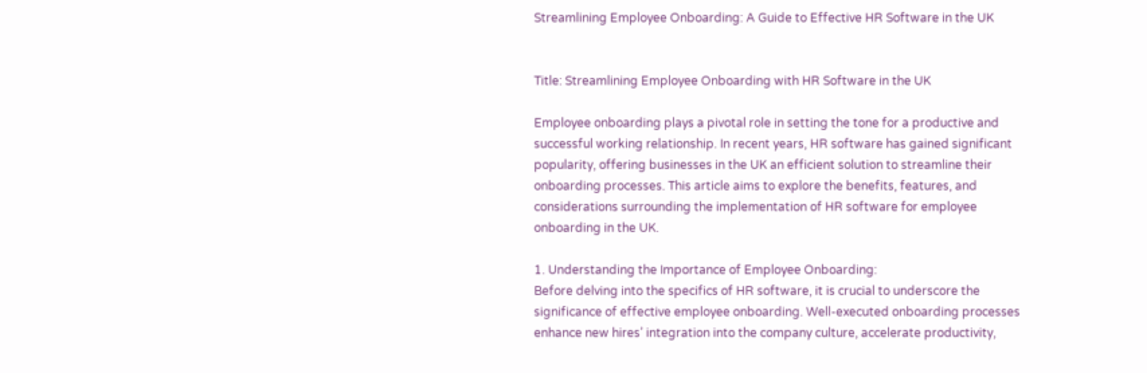Streamlining Employee Onboarding: A Guide to Effective HR Software in the UK


Title: Streamlining Employee Onboarding with HR Software in the UK

Employee onboarding plays a pivotal role in setting the tone for a productive and successful working relationship. In recent years, HR software has gained significant popularity, offering businesses in the UK an efficient solution to streamline their onboarding processes. This article aims to explore the benefits, features, and considerations surrounding the implementation of HR software for employee onboarding in the UK.

1. Understanding the Importance of Employee Onboarding:
Before delving into the specifics of HR software, it is crucial to underscore the significance of effective employee onboarding. Well-executed onboarding processes enhance new hires’ integration into the company culture, accelerate productivity,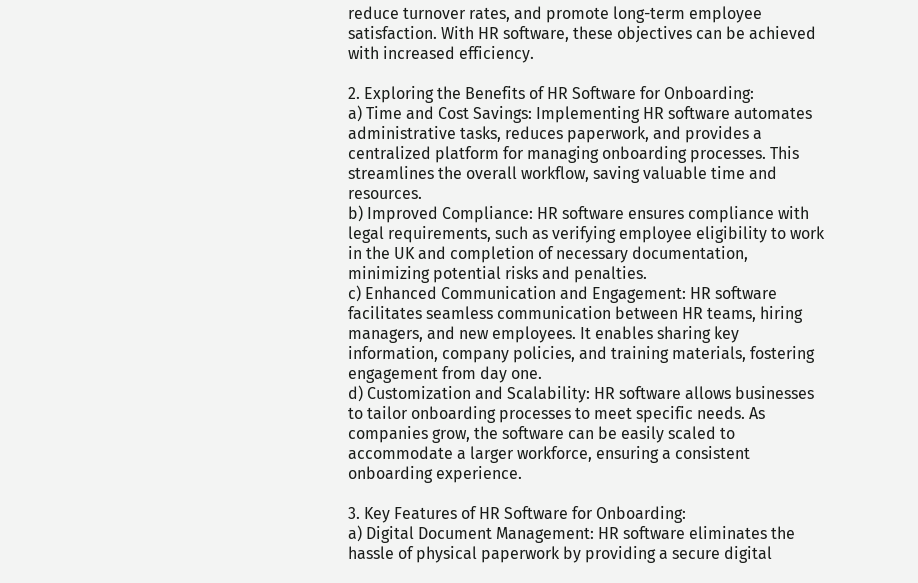reduce turnover rates, and promote long-term employee satisfaction. With HR software, these objectives can be achieved with increased efficiency.

2. Exploring the Benefits of HR Software for Onboarding:
a) Time and Cost Savings: Implementing HR software automates administrative tasks, reduces paperwork, and provides a centralized platform for managing onboarding processes. This streamlines the overall workflow, saving valuable time and resources.
b) Improved Compliance: HR software ensures compliance with legal requirements, such as verifying employee eligibility to work in the UK and completion of necessary documentation, minimizing potential risks and penalties.
c) Enhanced Communication and Engagement: HR software facilitates seamless communication between HR teams, hiring managers, and new employees. It enables sharing key information, company policies, and training materials, fostering engagement from day one.
d) Customization and Scalability: HR software allows businesses to tailor onboarding processes to meet specific needs. As companies grow, the software can be easily scaled to accommodate a larger workforce, ensuring a consistent onboarding experience.

3. Key Features of HR Software for Onboarding:
a) Digital Document Management: HR software eliminates the hassle of physical paperwork by providing a secure digital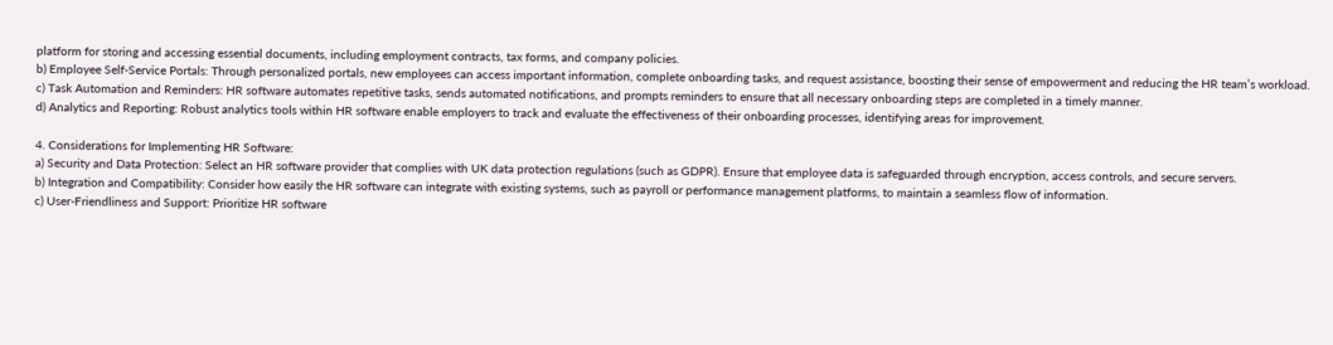platform for storing and accessing essential documents, including employment contracts, tax forms, and company policies.
b) Employee Self-Service Portals: Through personalized portals, new employees can access important information, complete onboarding tasks, and request assistance, boosting their sense of empowerment and reducing the HR team’s workload.
c) Task Automation and Reminders: HR software automates repetitive tasks, sends automated notifications, and prompts reminders to ensure that all necessary onboarding steps are completed in a timely manner.
d) Analytics and Reporting: Robust analytics tools within HR software enable employers to track and evaluate the effectiveness of their onboarding processes, identifying areas for improvement.

4. Considerations for Implementing HR Software:
a) Security and Data Protection: Select an HR software provider that complies with UK data protection regulations (such as GDPR). Ensure that employee data is safeguarded through encryption, access controls, and secure servers.
b) Integration and Compatibility: Consider how easily the HR software can integrate with existing systems, such as payroll or performance management platforms, to maintain a seamless flow of information.
c) User-Friendliness and Support: Prioritize HR software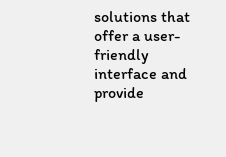solutions that offer a user-friendly interface and provide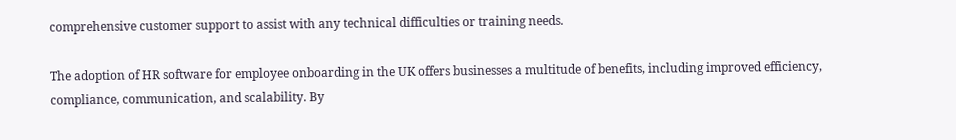comprehensive customer support to assist with any technical difficulties or training needs.

The adoption of HR software for employee onboarding in the UK offers businesses a multitude of benefits, including improved efficiency, compliance, communication, and scalability. By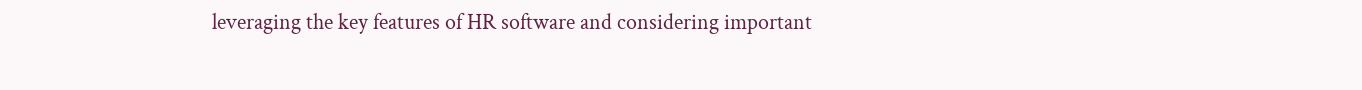leveraging the key features of HR software and considering important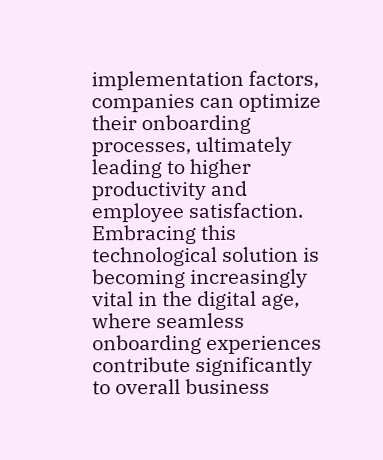implementation factors, companies can optimize their onboarding processes, ultimately leading to higher productivity and employee satisfaction. Embracing this technological solution is becoming increasingly vital in the digital age, where seamless onboarding experiences contribute significantly to overall business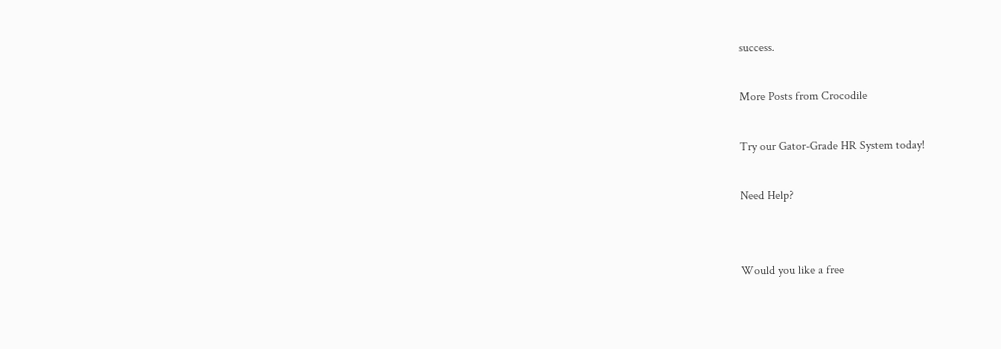success.

More Posts from Crocodile

Try our Gator-Grade HR System today!

Need Help?


Would you like a free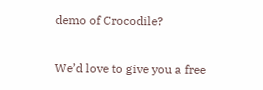demo of Crocodile?

We’d love to give you a free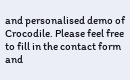and personalised demo of Crocodile. Please feel free to fill in the contact form and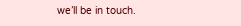we’ll be in touch.